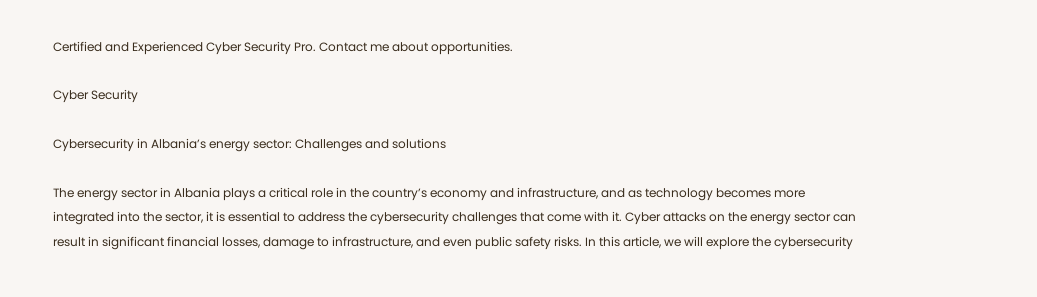Certified and Experienced Cyber Security Pro. Contact me about opportunities.

Cyber Security

Cybersecurity in Albania’s energy sector: Challenges and solutions

The energy sector in Albania plays a critical role in the country’s economy and infrastructure, and as technology becomes more integrated into the sector, it is essential to address the cybersecurity challenges that come with it. Cyber attacks on the energy sector can result in significant financial losses, damage to infrastructure, and even public safety risks. In this article, we will explore the cybersecurity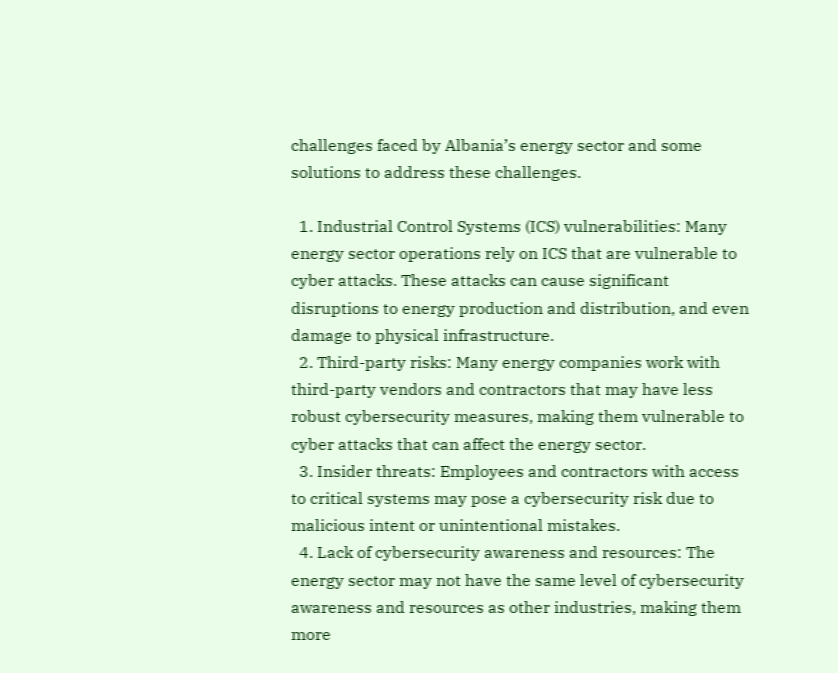challenges faced by Albania’s energy sector and some solutions to address these challenges.

  1. Industrial Control Systems (ICS) vulnerabilities: Many energy sector operations rely on ICS that are vulnerable to cyber attacks. These attacks can cause significant disruptions to energy production and distribution, and even damage to physical infrastructure.
  2. Third-party risks: Many energy companies work with third-party vendors and contractors that may have less robust cybersecurity measures, making them vulnerable to cyber attacks that can affect the energy sector.
  3. Insider threats: Employees and contractors with access to critical systems may pose a cybersecurity risk due to malicious intent or unintentional mistakes.
  4. Lack of cybersecurity awareness and resources: The energy sector may not have the same level of cybersecurity awareness and resources as other industries, making them more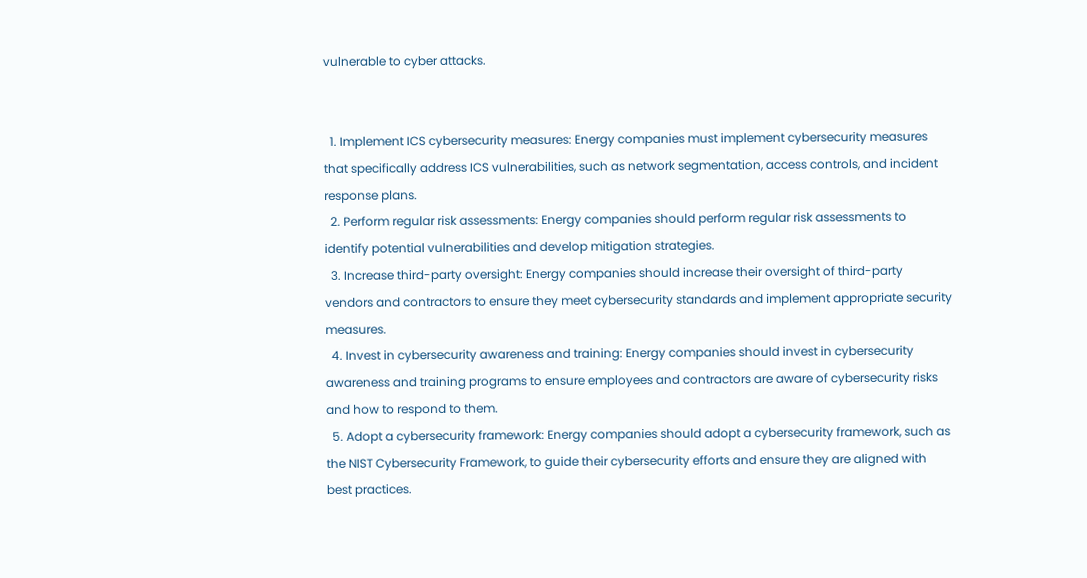vulnerable to cyber attacks.


  1. Implement ICS cybersecurity measures: Energy companies must implement cybersecurity measures that specifically address ICS vulnerabilities, such as network segmentation, access controls, and incident response plans.
  2. Perform regular risk assessments: Energy companies should perform regular risk assessments to identify potential vulnerabilities and develop mitigation strategies.
  3. Increase third-party oversight: Energy companies should increase their oversight of third-party vendors and contractors to ensure they meet cybersecurity standards and implement appropriate security measures.
  4. Invest in cybersecurity awareness and training: Energy companies should invest in cybersecurity awareness and training programs to ensure employees and contractors are aware of cybersecurity risks and how to respond to them.
  5. Adopt a cybersecurity framework: Energy companies should adopt a cybersecurity framework, such as the NIST Cybersecurity Framework, to guide their cybersecurity efforts and ensure they are aligned with best practices.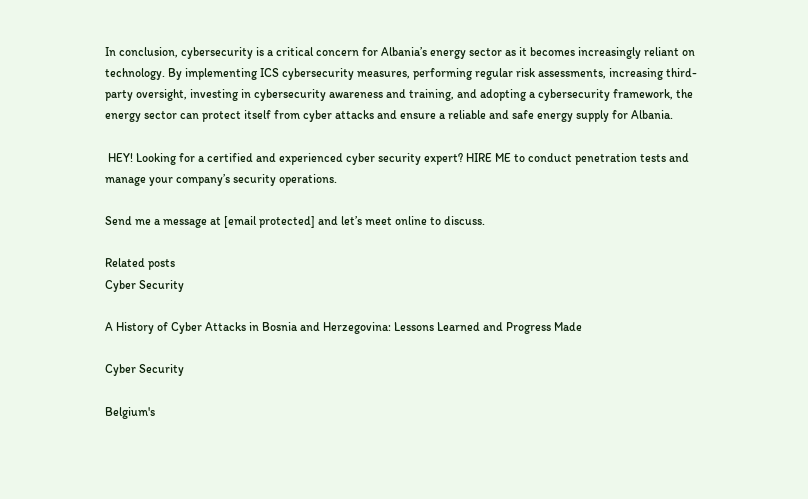In conclusion, cybersecurity is a critical concern for Albania’s energy sector as it becomes increasingly reliant on technology. By implementing ICS cybersecurity measures, performing regular risk assessments, increasing third-party oversight, investing in cybersecurity awareness and training, and adopting a cybersecurity framework, the energy sector can protect itself from cyber attacks and ensure a reliable and safe energy supply for Albania.

 HEY! Looking for a certified and experienced cyber security expert? HIRE ME to conduct penetration tests and manage your company’s security operations.

Send me a message at [email protected] and let’s meet online to discuss.

Related posts
Cyber Security

A History of Cyber Attacks in Bosnia and Herzegovina: Lessons Learned and Progress Made

Cyber Security

Belgium's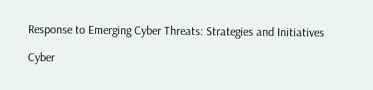Response to Emerging Cyber Threats: Strategies and Initiatives

Cyber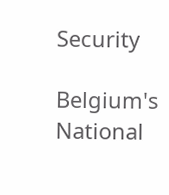Security

Belgium's National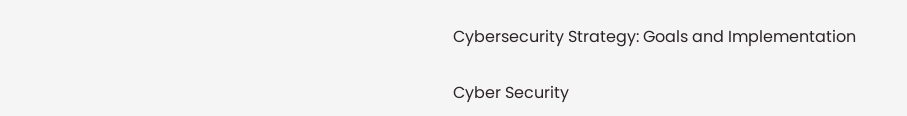Cybersecurity Strategy: Goals and Implementation

Cyber Security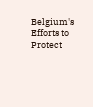Belgium's Efforts to Protect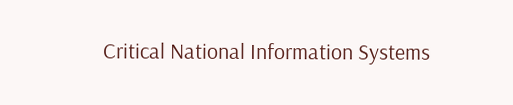Critical National Information Systems